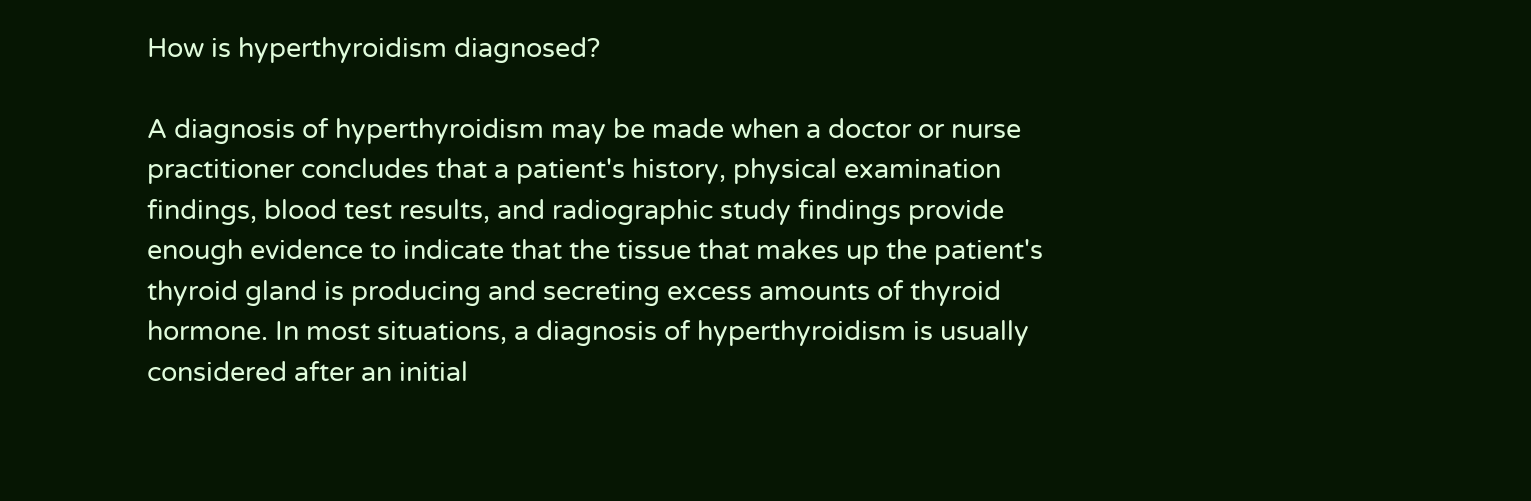How is hyperthyroidism diagnosed?

A diagnosis of hyperthyroidism may be made when a doctor or nurse practitioner concludes that a patient's history, physical examination findings, blood test results, and radiographic study findings provide enough evidence to indicate that the tissue that makes up the patient's thyroid gland is producing and secreting excess amounts of thyroid hormone. In most situations, a diagnosis of hyperthyroidism is usually considered after an initial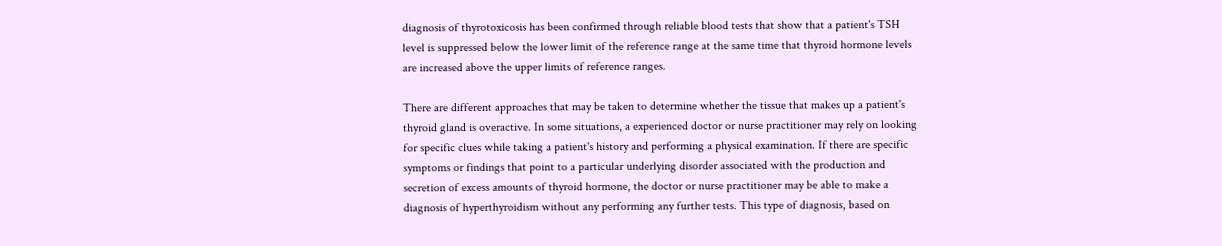diagnosis of thyrotoxicosis has been confirmed through reliable blood tests that show that a patient's TSH level is suppressed below the lower limit of the reference range at the same time that thyroid hormone levels are increased above the upper limits of reference ranges.

There are different approaches that may be taken to determine whether the tissue that makes up a patient's thyroid gland is overactive. In some situations, a experienced doctor or nurse practitioner may rely on looking for specific clues while taking a patient's history and performing a physical examination. If there are specific symptoms or findings that point to a particular underlying disorder associated with the production and secretion of excess amounts of thyroid hormone, the doctor or nurse practitioner may be able to make a diagnosis of hyperthyroidism without any performing any further tests. This type of diagnosis, based on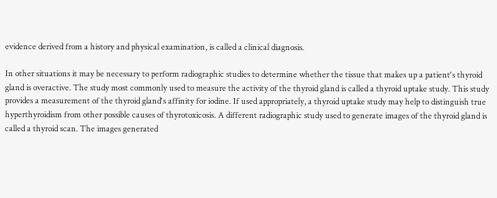evidence derived from a history and physical examination, is called a clinical diagnosis.

In other situations it may be necessary to perform radiographic studies to determine whether the tissue that makes up a patient's thyroid gland is overactive. The study most commonly used to measure the activity of the thyroid gland is called a thyroid uptake study. This study provides a measurement of the thyroid gland's affinity for iodine. If used appropriately, a thyroid uptake study may help to distinguish true hyperthyroidism from other possible causes of thyrotoxicosis. A different radiographic study used to generate images of the thyroid gland is called a thyroid scan. The images generated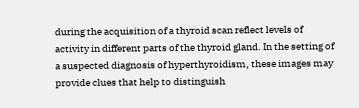during the acquisition of a thyroid scan reflect levels of activity in different parts of the thyroid gland. In the setting of a suspected diagnosis of hyperthyroidism, these images may provide clues that help to distinguish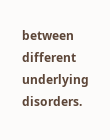between different underlying disorders.